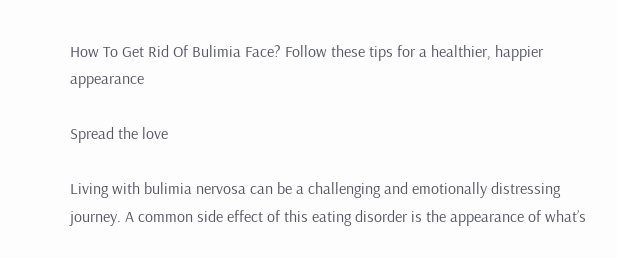How To Get Rid Of Bulimia Face? Follow these tips for a healthier, happier appearance

Spread the love

Living with bulimia nervosa can be a challenging and emotionally distressing journey. A common side effect of this eating disorder is the appearance of what’s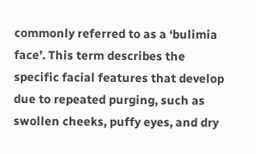commonly referred to as a ‘bulimia face’. This term describes the specific facial features that develop due to repeated purging, such as swollen cheeks, puffy eyes, and dry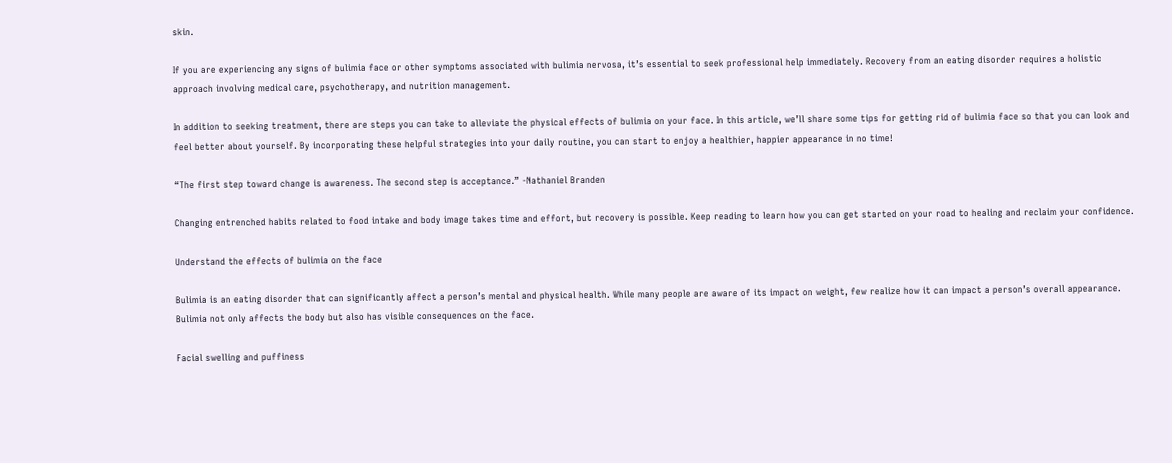skin.

If you are experiencing any signs of bulimia face or other symptoms associated with bulimia nervosa, it’s essential to seek professional help immediately. Recovery from an eating disorder requires a holistic approach involving medical care, psychotherapy, and nutrition management.

In addition to seeking treatment, there are steps you can take to alleviate the physical effects of bulimia on your face. In this article, we’ll share some tips for getting rid of bulimia face so that you can look and feel better about yourself. By incorporating these helpful strategies into your daily routine, you can start to enjoy a healthier, happier appearance in no time!

“The first step toward change is awareness. The second step is acceptance.” -Nathaniel Branden

Changing entrenched habits related to food intake and body image takes time and effort, but recovery is possible. Keep reading to learn how you can get started on your road to healing and reclaim your confidence.

Understand the effects of bulimia on the face

Bulimia is an eating disorder that can significantly affect a person’s mental and physical health. While many people are aware of its impact on weight, few realize how it can impact a person’s overall appearance. Bulimia not only affects the body but also has visible consequences on the face.

Facial swelling and puffiness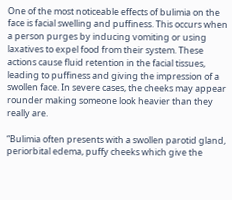One of the most noticeable effects of bulimia on the face is facial swelling and puffiness. This occurs when a person purges by inducing vomiting or using laxatives to expel food from their system. These actions cause fluid retention in the facial tissues, leading to puffiness and giving the impression of a swollen face. In severe cases, the cheeks may appear rounder making someone look heavier than they really are.

“Bulimia often presents with a swollen parotid gland, periorbital edema, puffy cheeks which give the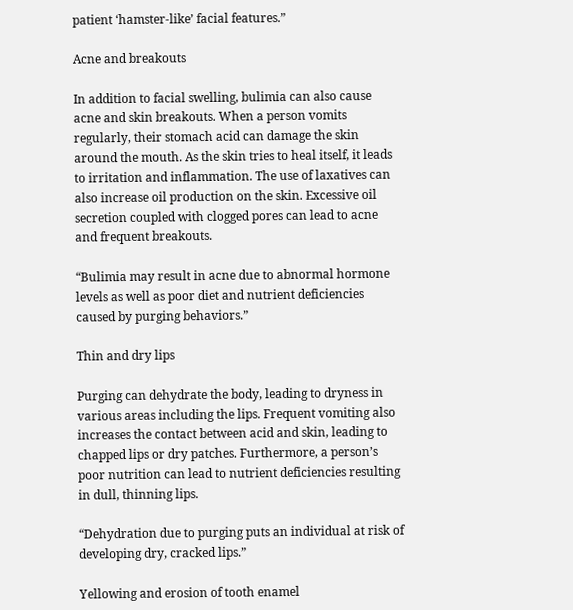patient ‘hamster-like’ facial features.”

Acne and breakouts

In addition to facial swelling, bulimia can also cause acne and skin breakouts. When a person vomits regularly, their stomach acid can damage the skin around the mouth. As the skin tries to heal itself, it leads to irritation and inflammation. The use of laxatives can also increase oil production on the skin. Excessive oil secretion coupled with clogged pores can lead to acne and frequent breakouts.

“Bulimia may result in acne due to abnormal hormone levels as well as poor diet and nutrient deficiencies caused by purging behaviors.”

Thin and dry lips

Purging can dehydrate the body, leading to dryness in various areas including the lips. Frequent vomiting also increases the contact between acid and skin, leading to chapped lips or dry patches. Furthermore, a person’s poor nutrition can lead to nutrient deficiencies resulting in dull, thinning lips.

“Dehydration due to purging puts an individual at risk of developing dry, cracked lips.”

Yellowing and erosion of tooth enamel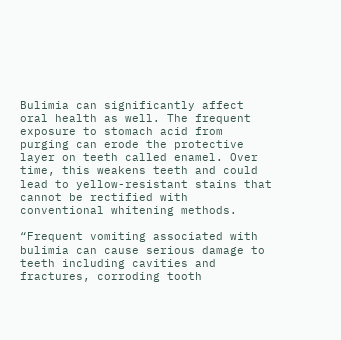Bulimia can significantly affect oral health as well. The frequent exposure to stomach acid from purging can erode the protective layer on teeth called enamel. Over time, this weakens teeth and could lead to yellow-resistant stains that cannot be rectified with conventional whitening methods.

“Frequent vomiting associated with bulimia can cause serious damage to teeth including cavities and fractures, corroding tooth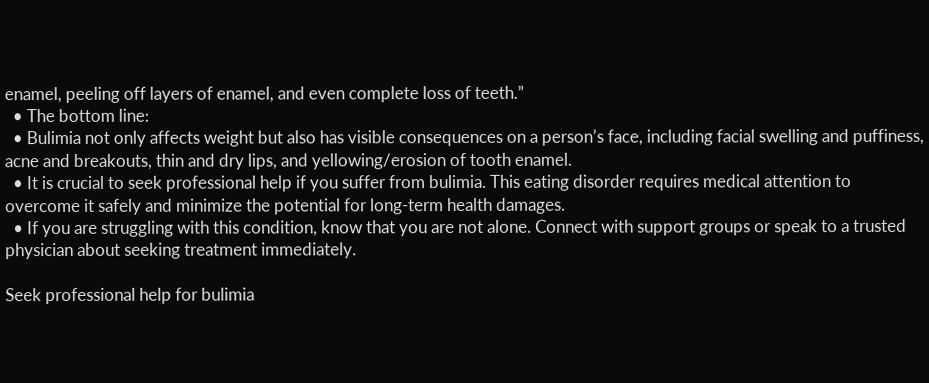enamel, peeling off layers of enamel, and even complete loss of teeth.”
  • The bottom line:
  • Bulimia not only affects weight but also has visible consequences on a person’s face, including facial swelling and puffiness, acne and breakouts, thin and dry lips, and yellowing/erosion of tooth enamel.
  • It is crucial to seek professional help if you suffer from bulimia. This eating disorder requires medical attention to overcome it safely and minimize the potential for long-term health damages.
  • If you are struggling with this condition, know that you are not alone. Connect with support groups or speak to a trusted physician about seeking treatment immediately.

Seek professional help for bulimia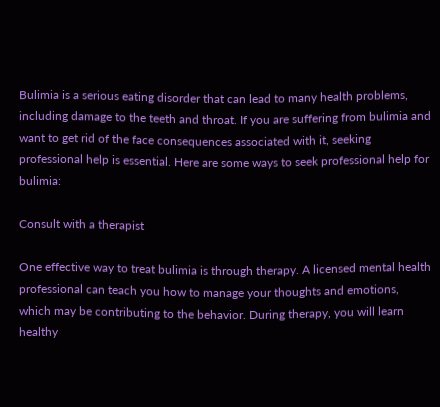Bulimia is a serious eating disorder that can lead to many health problems, including damage to the teeth and throat. If you are suffering from bulimia and want to get rid of the face consequences associated with it, seeking professional help is essential. Here are some ways to seek professional help for bulimia:

Consult with a therapist

One effective way to treat bulimia is through therapy. A licensed mental health professional can teach you how to manage your thoughts and emotions, which may be contributing to the behavior. During therapy, you will learn healthy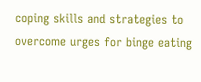coping skills and strategies to overcome urges for binge eating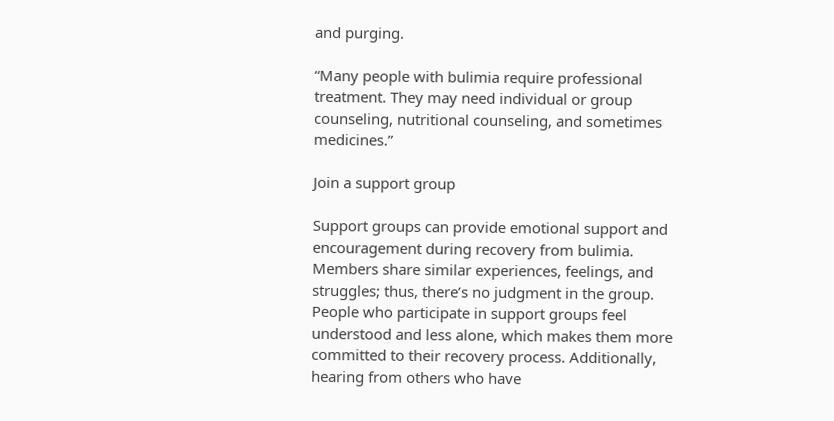and purging.

“Many people with bulimia require professional treatment. They may need individual or group counseling, nutritional counseling, and sometimes medicines.”

Join a support group

Support groups can provide emotional support and encouragement during recovery from bulimia. Members share similar experiences, feelings, and struggles; thus, there’s no judgment in the group. People who participate in support groups feel understood and less alone, which makes them more committed to their recovery process. Additionally, hearing from others who have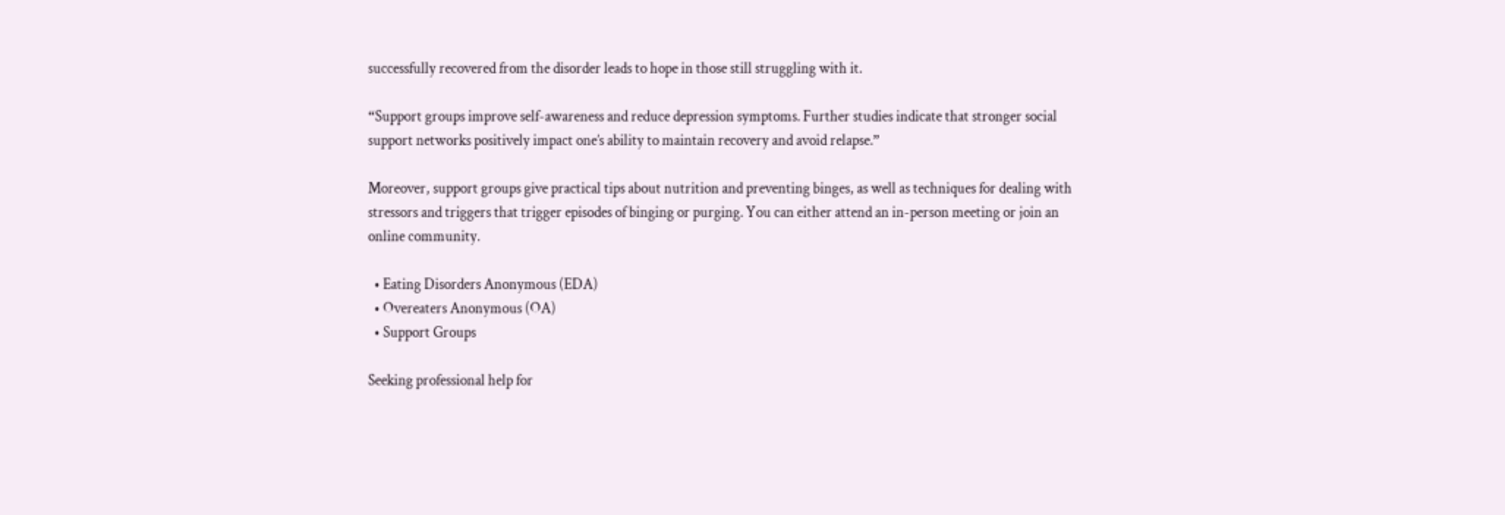successfully recovered from the disorder leads to hope in those still struggling with it.

“Support groups improve self-awareness and reduce depression symptoms. Further studies indicate that stronger social support networks positively impact one’s ability to maintain recovery and avoid relapse.”

Moreover, support groups give practical tips about nutrition and preventing binges, as well as techniques for dealing with stressors and triggers that trigger episodes of binging or purging. You can either attend an in-person meeting or join an online community.

  • Eating Disorders Anonymous (EDA)
  • Overeaters Anonymous (OA)
  • Support Groups

Seeking professional help for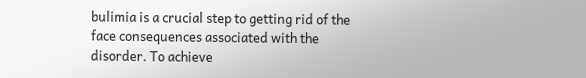bulimia is a crucial step to getting rid of the face consequences associated with the disorder. To achieve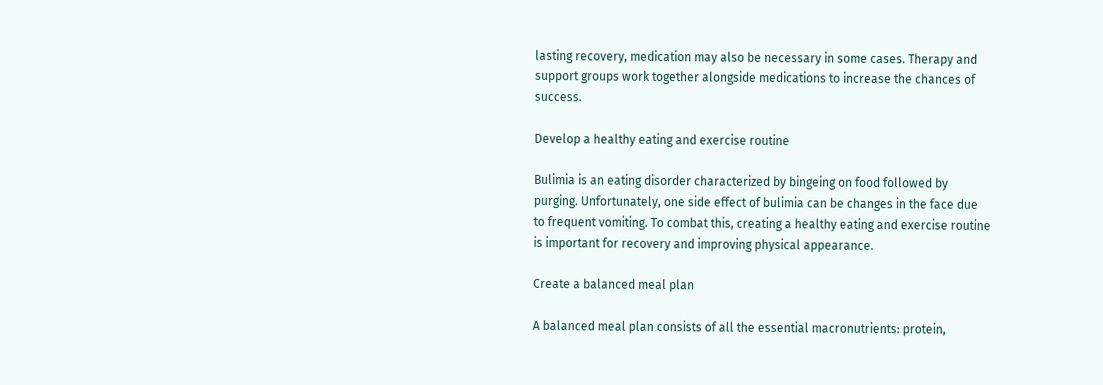lasting recovery, medication may also be necessary in some cases. Therapy and support groups work together alongside medications to increase the chances of success.

Develop a healthy eating and exercise routine

Bulimia is an eating disorder characterized by bingeing on food followed by purging. Unfortunately, one side effect of bulimia can be changes in the face due to frequent vomiting. To combat this, creating a healthy eating and exercise routine is important for recovery and improving physical appearance.

Create a balanced meal plan

A balanced meal plan consists of all the essential macronutrients: protein,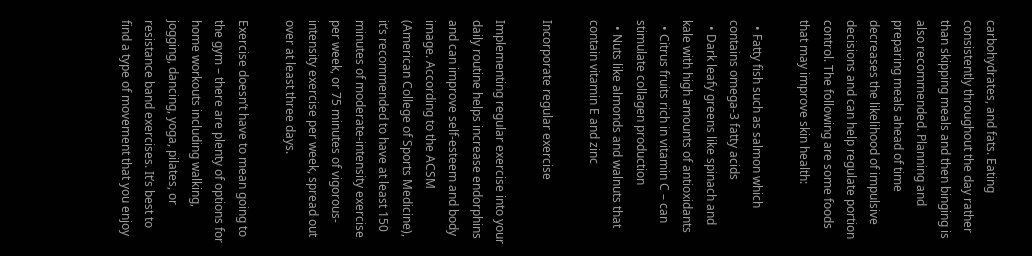carbohydrates, and fats. Eating consistently throughout the day rather than skipping meals and then binging is also recommended. Planning and preparing meals ahead of time decreases the likelihood of impulsive decisions and can help regulate portion control. The following are some foods that may improve skin health:

  • Fatty fish such as salmon which contains omega-3 fatty acids
  • Dark leafy greens like spinach and kale with high amounts of antioxidants
  • Citrus fruits rich in vitamin C – can stimulate collagen production
  • Nuts like almonds and walnuts that contain vitamin E and zinc

Incorporate regular exercise

Implementing regular exercise into your daily routine helps increase endorphins and can improve self-esteem and body image. According to the ACSM (American College of Sports Medicine), it’s recommended to have at least 150 minutes of moderate-intensity exercise per week, or 75 minutes of vigorous-intensity exercise per week, spread out over at least three days.

Exercise doesn’t have to mean going to the gym – there are plenty of options for home workouts including walking, jogging, dancing, yoga, pilates, or resistance band exercises. It’s best to find a type of movement that you enjoy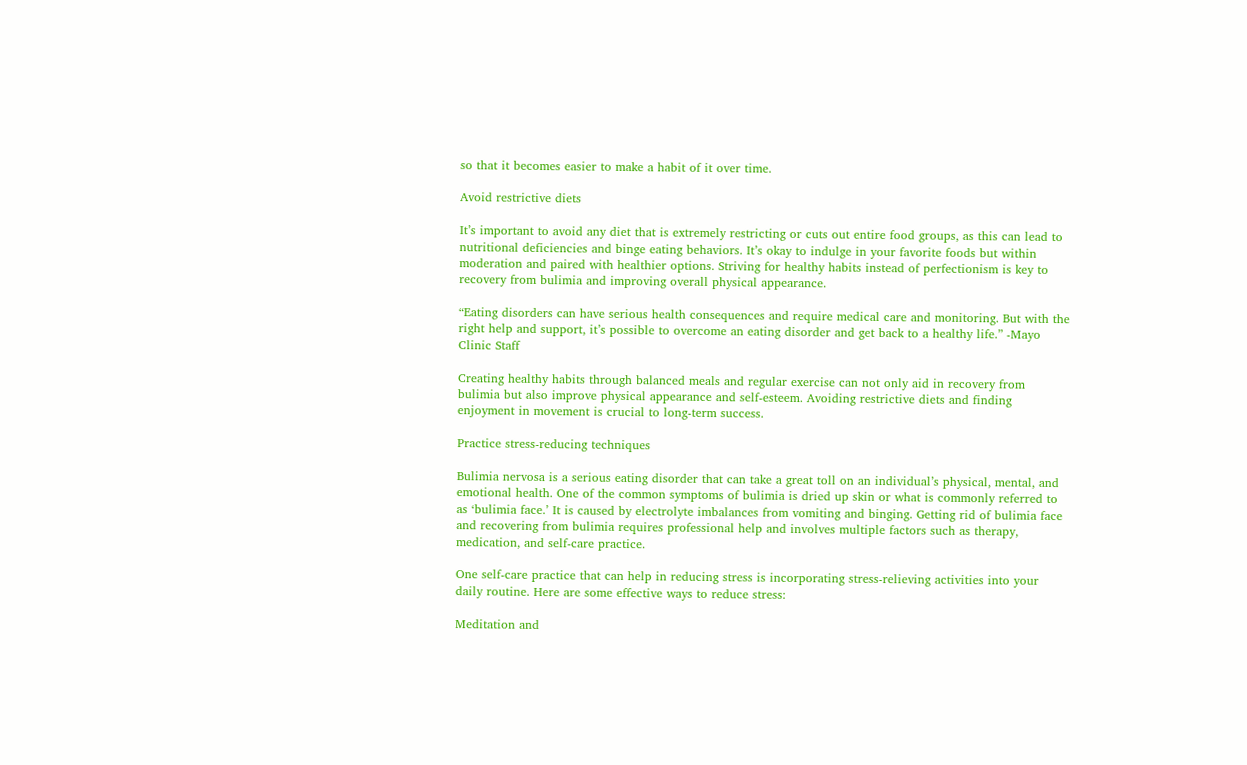so that it becomes easier to make a habit of it over time.

Avoid restrictive diets

It’s important to avoid any diet that is extremely restricting or cuts out entire food groups, as this can lead to nutritional deficiencies and binge eating behaviors. It’s okay to indulge in your favorite foods but within moderation and paired with healthier options. Striving for healthy habits instead of perfectionism is key to recovery from bulimia and improving overall physical appearance.

“Eating disorders can have serious health consequences and require medical care and monitoring. But with the right help and support, it’s possible to overcome an eating disorder and get back to a healthy life.” -Mayo Clinic Staff

Creating healthy habits through balanced meals and regular exercise can not only aid in recovery from bulimia but also improve physical appearance and self-esteem. Avoiding restrictive diets and finding enjoyment in movement is crucial to long-term success.

Practice stress-reducing techniques

Bulimia nervosa is a serious eating disorder that can take a great toll on an individual’s physical, mental, and emotional health. One of the common symptoms of bulimia is dried up skin or what is commonly referred to as ‘bulimia face.’ It is caused by electrolyte imbalances from vomiting and binging. Getting rid of bulimia face and recovering from bulimia requires professional help and involves multiple factors such as therapy, medication, and self-care practice.

One self-care practice that can help in reducing stress is incorporating stress-relieving activities into your daily routine. Here are some effective ways to reduce stress:

Meditation and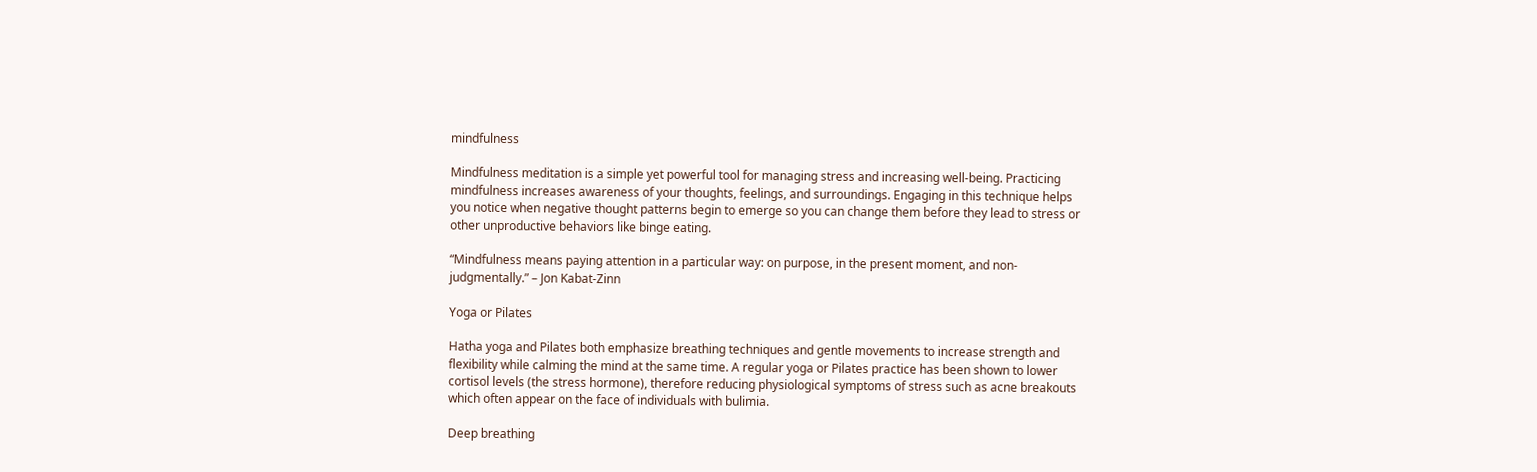mindfulness

Mindfulness meditation is a simple yet powerful tool for managing stress and increasing well-being. Practicing mindfulness increases awareness of your thoughts, feelings, and surroundings. Engaging in this technique helps you notice when negative thought patterns begin to emerge so you can change them before they lead to stress or other unproductive behaviors like binge eating.

“Mindfulness means paying attention in a particular way: on purpose, in the present moment, and non-judgmentally.” – Jon Kabat-Zinn

Yoga or Pilates

Hatha yoga and Pilates both emphasize breathing techniques and gentle movements to increase strength and flexibility while calming the mind at the same time. A regular yoga or Pilates practice has been shown to lower cortisol levels (the stress hormone), therefore reducing physiological symptoms of stress such as acne breakouts which often appear on the face of individuals with bulimia.

Deep breathing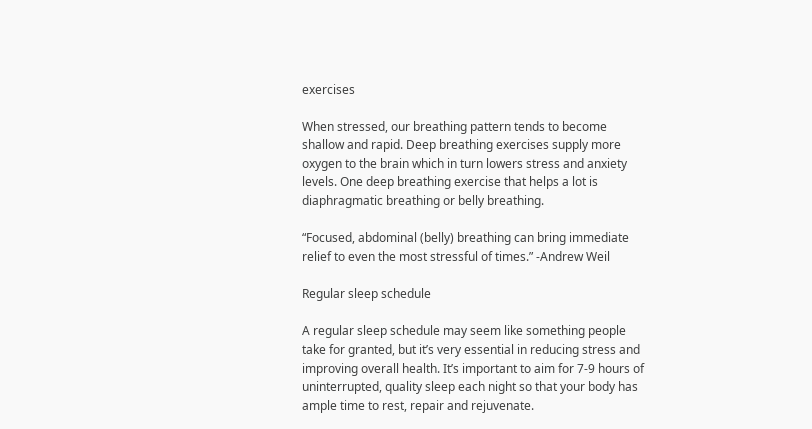exercises

When stressed, our breathing pattern tends to become shallow and rapid. Deep breathing exercises supply more oxygen to the brain which in turn lowers stress and anxiety levels. One deep breathing exercise that helps a lot is diaphragmatic breathing or belly breathing.

“Focused, abdominal (belly) breathing can bring immediate relief to even the most stressful of times.” -Andrew Weil

Regular sleep schedule

A regular sleep schedule may seem like something people take for granted, but it’s very essential in reducing stress and improving overall health. It’s important to aim for 7-9 hours of uninterrupted, quality sleep each night so that your body has ample time to rest, repair and rejuvenate.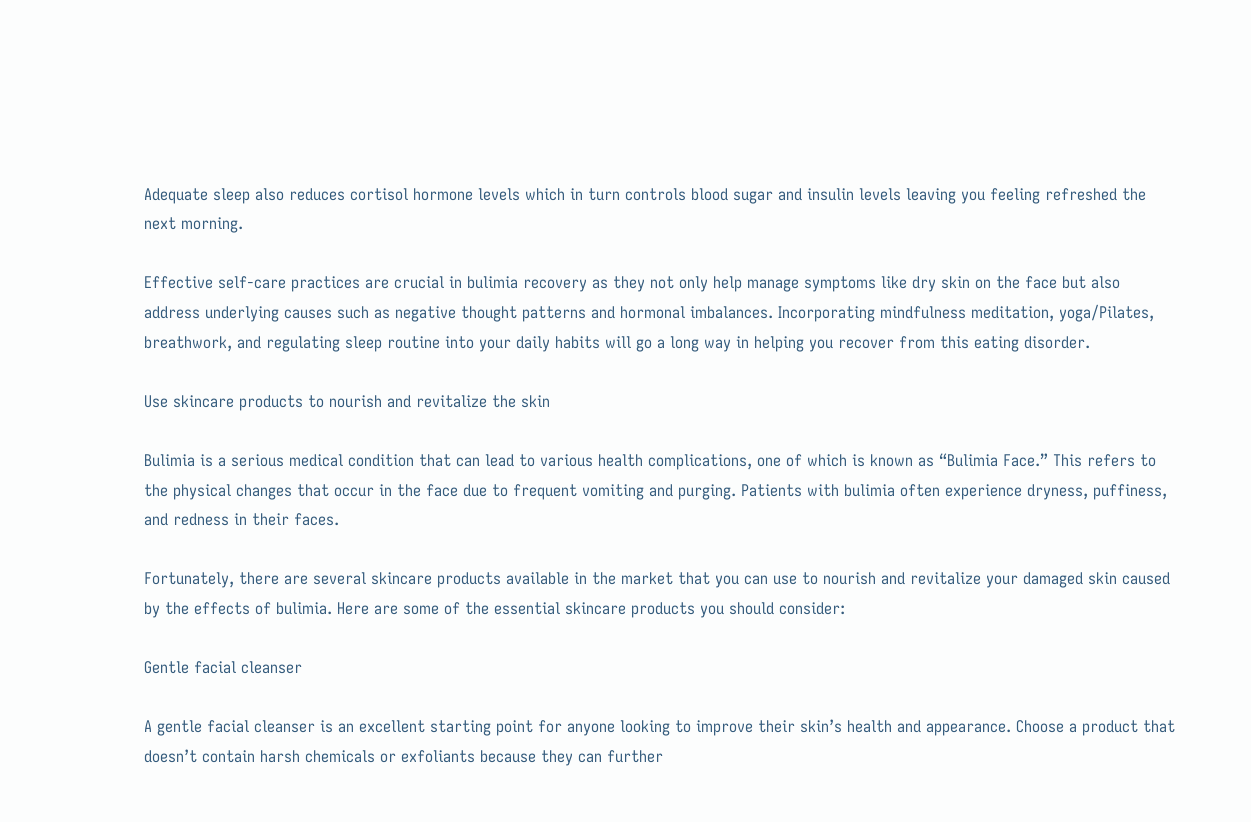Adequate sleep also reduces cortisol hormone levels which in turn controls blood sugar and insulin levels leaving you feeling refreshed the next morning.

Effective self-care practices are crucial in bulimia recovery as they not only help manage symptoms like dry skin on the face but also address underlying causes such as negative thought patterns and hormonal imbalances. Incorporating mindfulness meditation, yoga/Pilates, breathwork, and regulating sleep routine into your daily habits will go a long way in helping you recover from this eating disorder.

Use skincare products to nourish and revitalize the skin

Bulimia is a serious medical condition that can lead to various health complications, one of which is known as “Bulimia Face.” This refers to the physical changes that occur in the face due to frequent vomiting and purging. Patients with bulimia often experience dryness, puffiness, and redness in their faces.

Fortunately, there are several skincare products available in the market that you can use to nourish and revitalize your damaged skin caused by the effects of bulimia. Here are some of the essential skincare products you should consider:

Gentle facial cleanser

A gentle facial cleanser is an excellent starting point for anyone looking to improve their skin’s health and appearance. Choose a product that doesn’t contain harsh chemicals or exfoliants because they can further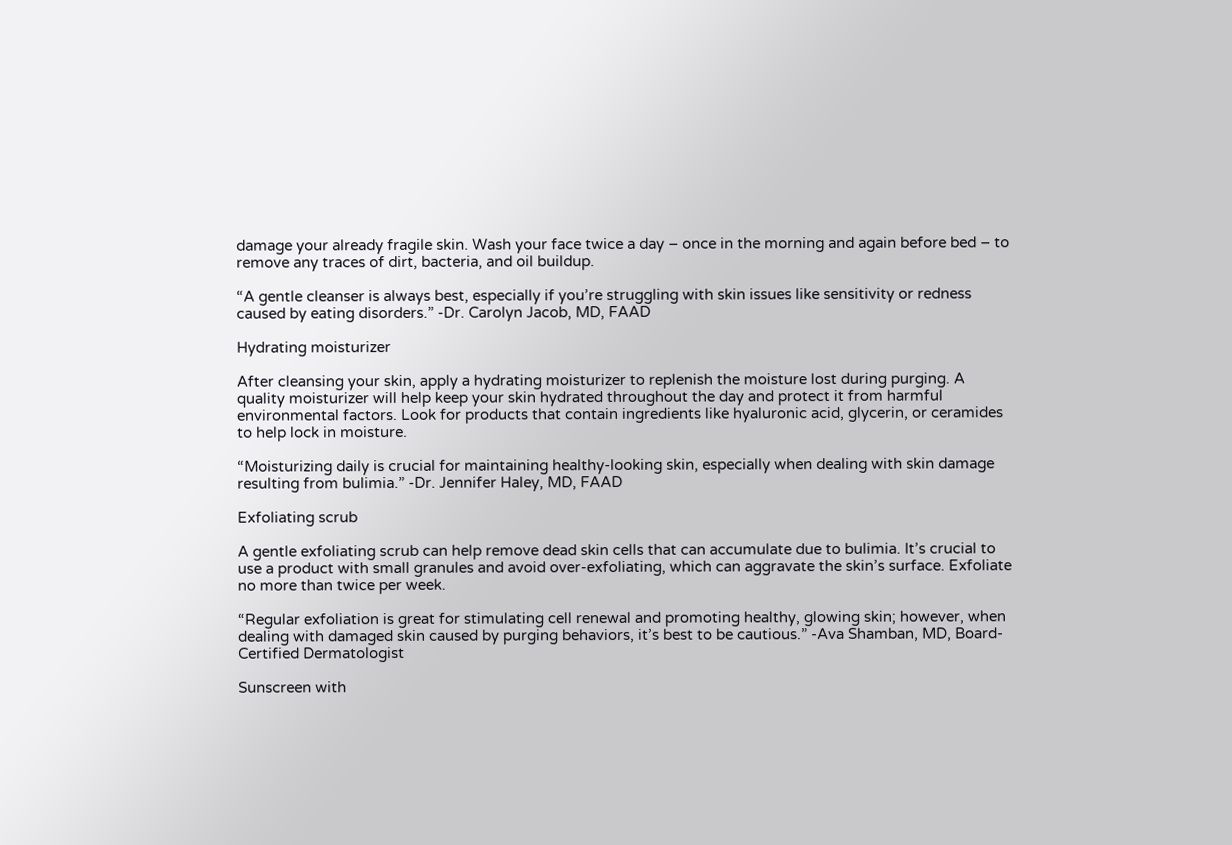damage your already fragile skin. Wash your face twice a day – once in the morning and again before bed – to remove any traces of dirt, bacteria, and oil buildup.

“A gentle cleanser is always best, especially if you’re struggling with skin issues like sensitivity or redness caused by eating disorders.” -Dr. Carolyn Jacob, MD, FAAD

Hydrating moisturizer

After cleansing your skin, apply a hydrating moisturizer to replenish the moisture lost during purging. A quality moisturizer will help keep your skin hydrated throughout the day and protect it from harmful environmental factors. Look for products that contain ingredients like hyaluronic acid, glycerin, or ceramides to help lock in moisture.

“Moisturizing daily is crucial for maintaining healthy-looking skin, especially when dealing with skin damage resulting from bulimia.” -Dr. Jennifer Haley, MD, FAAD

Exfoliating scrub

A gentle exfoliating scrub can help remove dead skin cells that can accumulate due to bulimia. It’s crucial to use a product with small granules and avoid over-exfoliating, which can aggravate the skin’s surface. Exfoliate no more than twice per week.

“Regular exfoliation is great for stimulating cell renewal and promoting healthy, glowing skin; however, when dealing with damaged skin caused by purging behaviors, it’s best to be cautious.” -Ava Shamban, MD, Board-Certified Dermatologist

Sunscreen with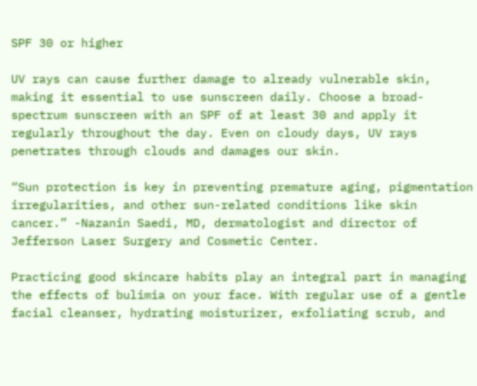SPF 30 or higher

UV rays can cause further damage to already vulnerable skin, making it essential to use sunscreen daily. Choose a broad-spectrum sunscreen with an SPF of at least 30 and apply it regularly throughout the day. Even on cloudy days, UV rays penetrates through clouds and damages our skin.

“Sun protection is key in preventing premature aging, pigmentation irregularities, and other sun-related conditions like skin cancer.” -Nazanin Saedi, MD, dermatologist and director of Jefferson Laser Surgery and Cosmetic Center.

Practicing good skincare habits play an integral part in managing the effects of bulimia on your face. With regular use of a gentle facial cleanser, hydrating moisturizer, exfoliating scrub, and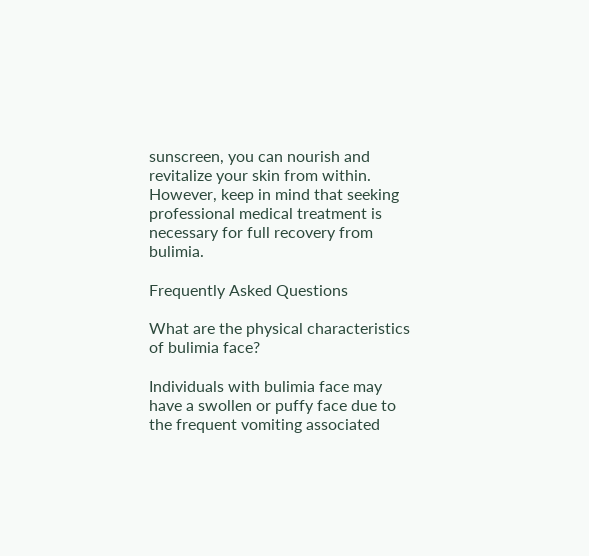sunscreen, you can nourish and revitalize your skin from within. However, keep in mind that seeking professional medical treatment is necessary for full recovery from bulimia.

Frequently Asked Questions

What are the physical characteristics of bulimia face?

Individuals with bulimia face may have a swollen or puffy face due to the frequent vomiting associated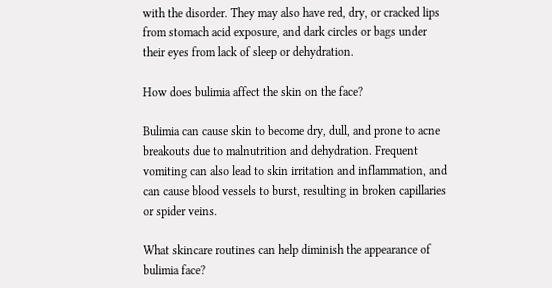with the disorder. They may also have red, dry, or cracked lips from stomach acid exposure, and dark circles or bags under their eyes from lack of sleep or dehydration.

How does bulimia affect the skin on the face?

Bulimia can cause skin to become dry, dull, and prone to acne breakouts due to malnutrition and dehydration. Frequent vomiting can also lead to skin irritation and inflammation, and can cause blood vessels to burst, resulting in broken capillaries or spider veins.

What skincare routines can help diminish the appearance of bulimia face?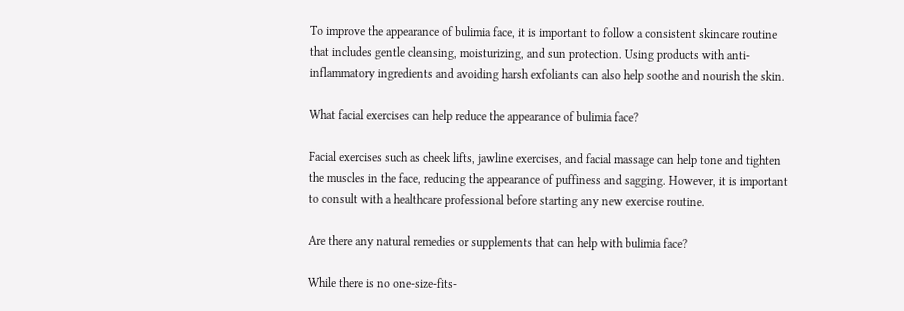To improve the appearance of bulimia face, it is important to follow a consistent skincare routine that includes gentle cleansing, moisturizing, and sun protection. Using products with anti-inflammatory ingredients and avoiding harsh exfoliants can also help soothe and nourish the skin.

What facial exercises can help reduce the appearance of bulimia face?

Facial exercises such as cheek lifts, jawline exercises, and facial massage can help tone and tighten the muscles in the face, reducing the appearance of puffiness and sagging. However, it is important to consult with a healthcare professional before starting any new exercise routine.

Are there any natural remedies or supplements that can help with bulimia face?

While there is no one-size-fits-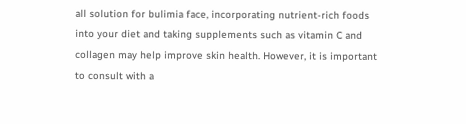all solution for bulimia face, incorporating nutrient-rich foods into your diet and taking supplements such as vitamin C and collagen may help improve skin health. However, it is important to consult with a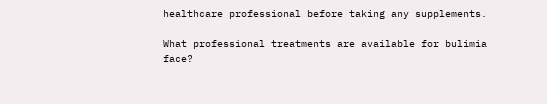healthcare professional before taking any supplements.

What professional treatments are available for bulimia face?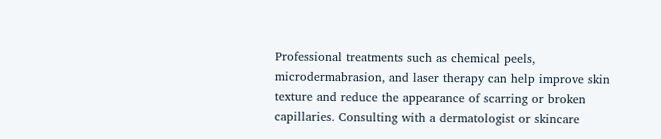Professional treatments such as chemical peels, microdermabrasion, and laser therapy can help improve skin texture and reduce the appearance of scarring or broken capillaries. Consulting with a dermatologist or skincare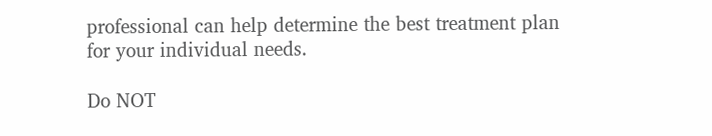professional can help determine the best treatment plan for your individual needs.

Do NOT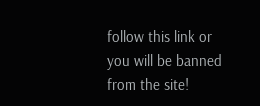follow this link or you will be banned from the site!